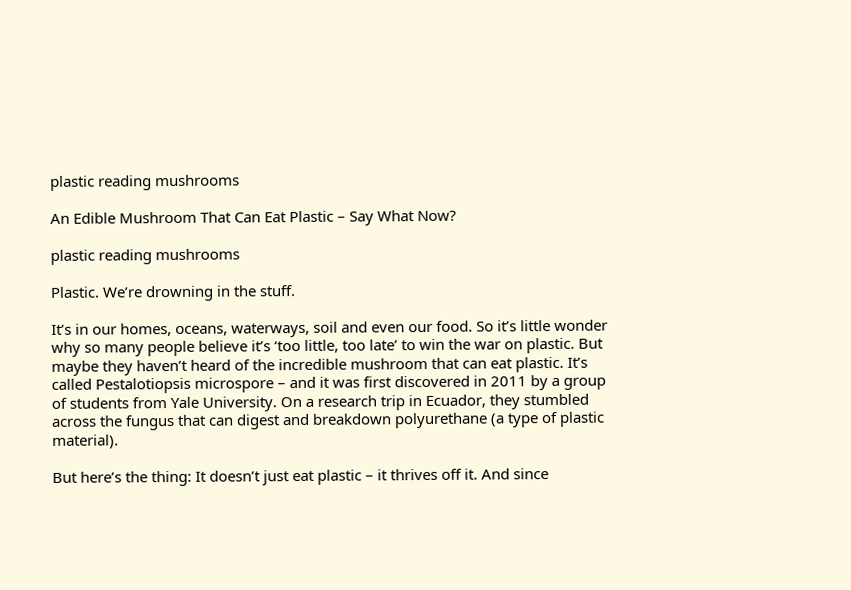plastic reading mushrooms

An Edible Mushroom That Can Eat Plastic – Say What Now?

plastic reading mushrooms

Plastic. We’re drowning in the stuff.

It’s in our homes, oceans, waterways, soil and even our food. So it’s little wonder why so many people believe it’s ‘too little, too late’ to win the war on plastic. But maybe they haven’t heard of the incredible mushroom that can eat plastic. It’s called Pestalotiopsis microspore – and it was first discovered in 2011 by a group of students from Yale University. On a research trip in Ecuador, they stumbled across the fungus that can digest and breakdown polyurethane (a type of plastic material).

But here’s the thing: It doesn’t just eat plastic – it thrives off it. And since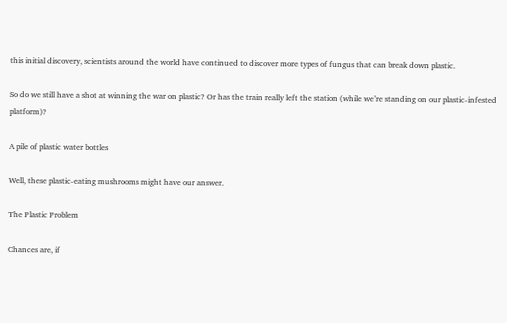this initial discovery, scientists around the world have continued to discover more types of fungus that can break down plastic.

So do we still have a shot at winning the war on plastic? Or has the train really left the station (while we’re standing on our plastic-infested platform)?

A pile of plastic water bottles

Well, these plastic-eating mushrooms might have our answer.

The Plastic Problem

Chances are, if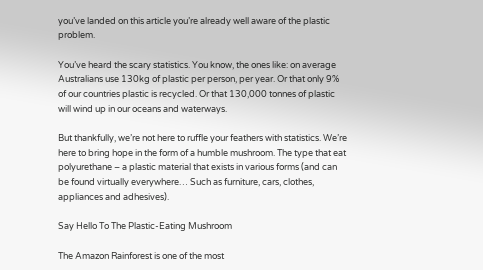you’ve landed on this article you’re already well aware of the plastic problem.

You’ve heard the scary statistics. You know, the ones like: on average Australians use 130kg of plastic per person, per year. Or that only 9% of our countries plastic is recycled. Or that 130,000 tonnes of plastic will wind up in our oceans and waterways.

But thankfully, we’re not here to ruffle your feathers with statistics. We’re here to bring hope in the form of a humble mushroom. The type that eat polyurethane – a plastic material that exists in various forms (and can be found virtually everywhere… Such as furniture, cars, clothes, appliances and adhesives).

Say Hello To The Plastic-Eating Mushroom

The Amazon Rainforest is one of the most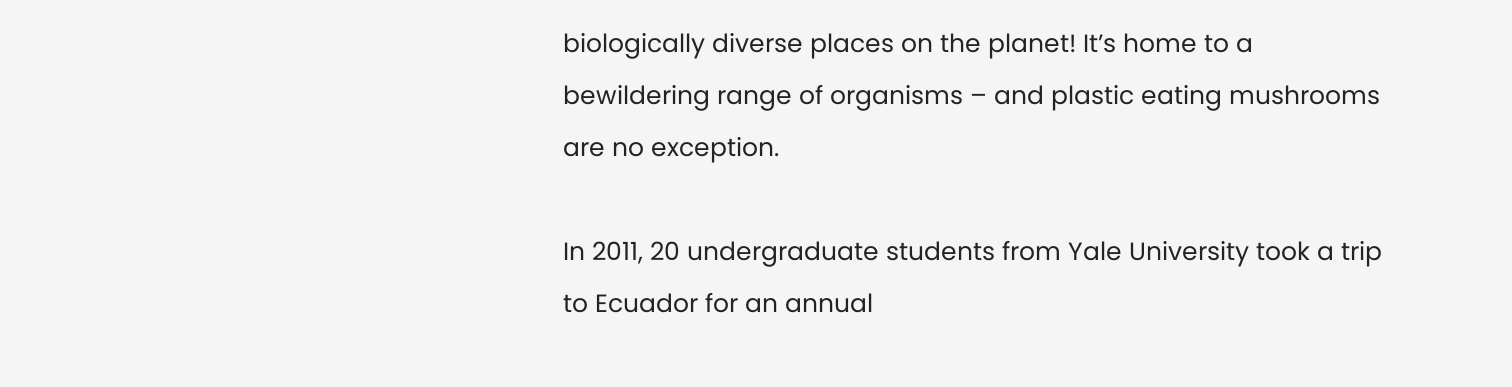biologically diverse places on the planet! It’s home to a bewildering range of organisms – and plastic eating mushrooms are no exception.

In 2011, 20 undergraduate students from Yale University took a trip to Ecuador for an annual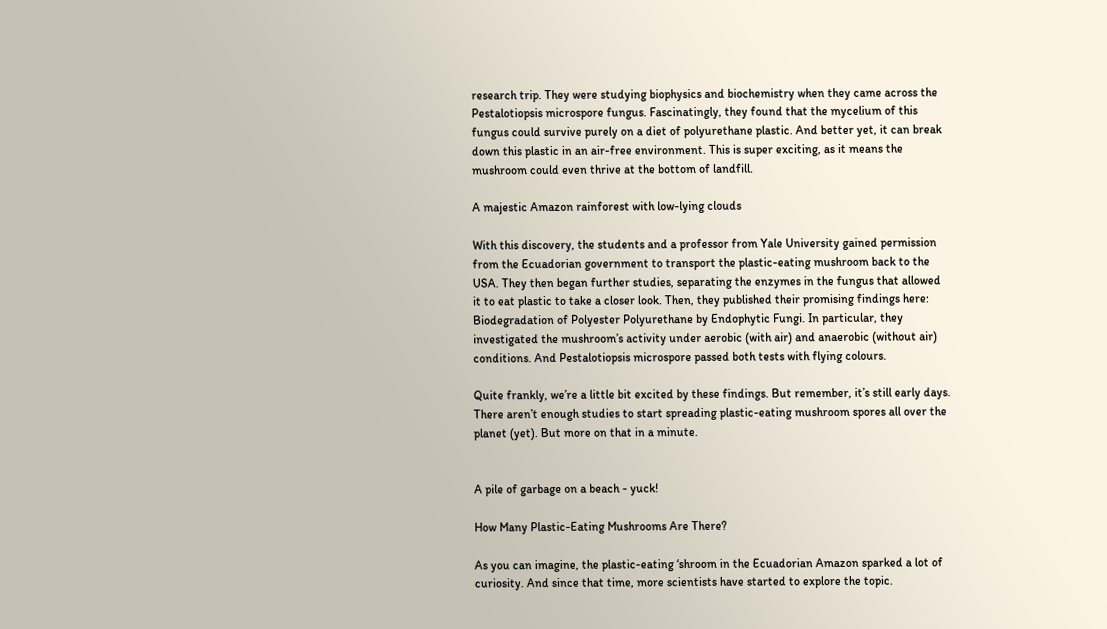research trip. They were studying biophysics and biochemistry when they came across the Pestalotiopsis microspore fungus. Fascinatingly, they found that the mycelium of this fungus could survive purely on a diet of polyurethane plastic. And better yet, it can break down this plastic in an air-free environment. This is super exciting, as it means the mushroom could even thrive at the bottom of landfill.

A majestic Amazon rainforest with low-lying clouds

With this discovery, the students and a professor from Yale University gained permission from the Ecuadorian government to transport the plastic-eating mushroom back to the USA. They then began further studies, separating the enzymes in the fungus that allowed it to eat plastic to take a closer look. Then, they published their promising findings here: Biodegradation of Polyester Polyurethane by Endophytic Fungi. In particular, they investigated the mushroom’s activity under aerobic (with air) and anaerobic (without air) conditions. And Pestalotiopsis microspore passed both tests with flying colours.

Quite frankly, we’re a little bit excited by these findings. But remember, it’s still early days. There aren’t enough studies to start spreading plastic-eating mushroom spores all over the planet (yet). But more on that in a minute.


A pile of garbage on a beach - yuck!

How Many Plastic-Eating Mushrooms Are There?

As you can imagine, the plastic-eating ‘shroom in the Ecuadorian Amazon sparked a lot of curiosity. And since that time, more scientists have started to explore the topic.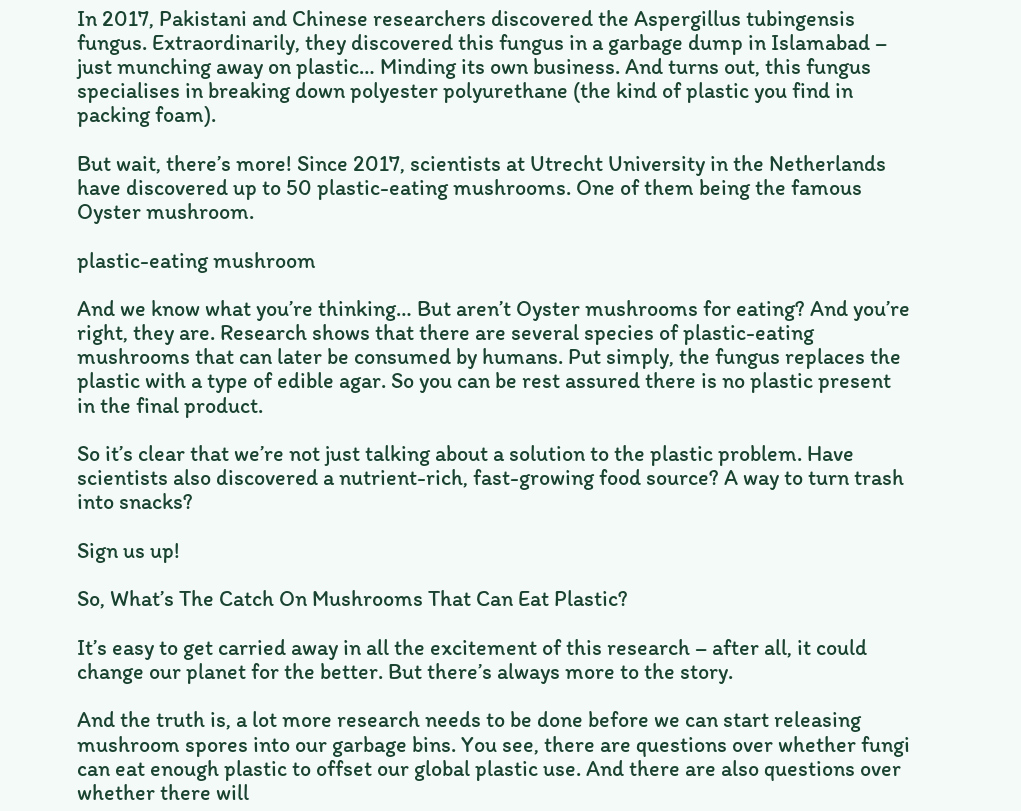In 2017, Pakistani and Chinese researchers discovered the Aspergillus tubingensis fungus. Extraordinarily, they discovered this fungus in a garbage dump in Islamabad – just munching away on plastic… Minding its own business. And turns out, this fungus specialises in breaking down polyester polyurethane (the kind of plastic you find in packing foam).

But wait, there’s more! Since 2017, scientists at Utrecht University in the Netherlands have discovered up to 50 plastic-eating mushrooms. One of them being the famous Oyster mushroom.

plastic-eating mushroom

And we know what you’re thinking… But aren’t Oyster mushrooms for eating? And you’re right, they are. Research shows that there are several species of plastic-eating mushrooms that can later be consumed by humans. Put simply, the fungus replaces the plastic with a type of edible agar. So you can be rest assured there is no plastic present in the final product.

So it’s clear that we’re not just talking about a solution to the plastic problem. Have scientists also discovered a nutrient-rich, fast-growing food source? A way to turn trash into snacks?

Sign us up!

So, What’s The Catch On Mushrooms That Can Eat Plastic?

It’s easy to get carried away in all the excitement of this research – after all, it could change our planet for the better. But there’s always more to the story.

And the truth is, a lot more research needs to be done before we can start releasing mushroom spores into our garbage bins. You see, there are questions over whether fungi can eat enough plastic to offset our global plastic use. And there are also questions over whether there will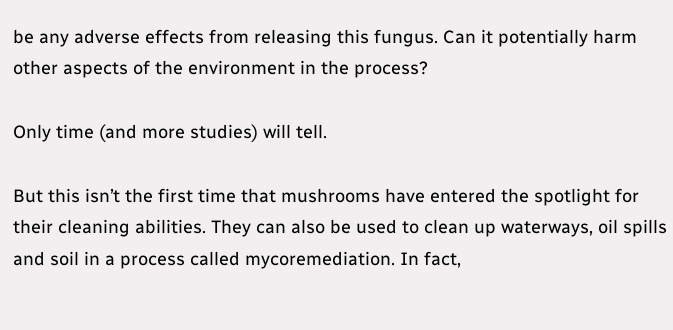be any adverse effects from releasing this fungus. Can it potentially harm other aspects of the environment in the process?

Only time (and more studies) will tell.

But this isn’t the first time that mushrooms have entered the spotlight for their cleaning abilities. They can also be used to clean up waterways, oil spills and soil in a process called mycoremediation. In fact,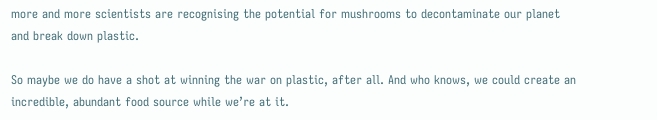more and more scientists are recognising the potential for mushrooms to decontaminate our planet and break down plastic.

So maybe we do have a shot at winning the war on plastic, after all. And who knows, we could create an incredible, abundant food source while we’re at it.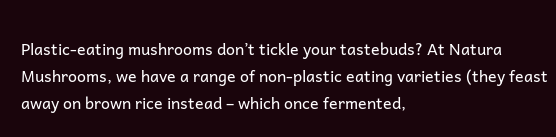Plastic-eating mushrooms don’t tickle your tastebuds? At Natura Mushrooms, we have a range of non-plastic eating varieties (they feast away on brown rice instead – which once fermented,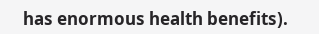has enormous health benefits).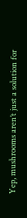Yep, mushrooms aren’t just a solution for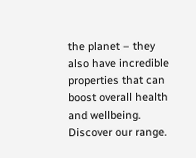the planet – they also have incredible properties that can boost overall health and wellbeing. Discover our range.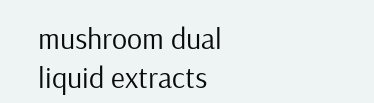mushroom dual liquid extracts